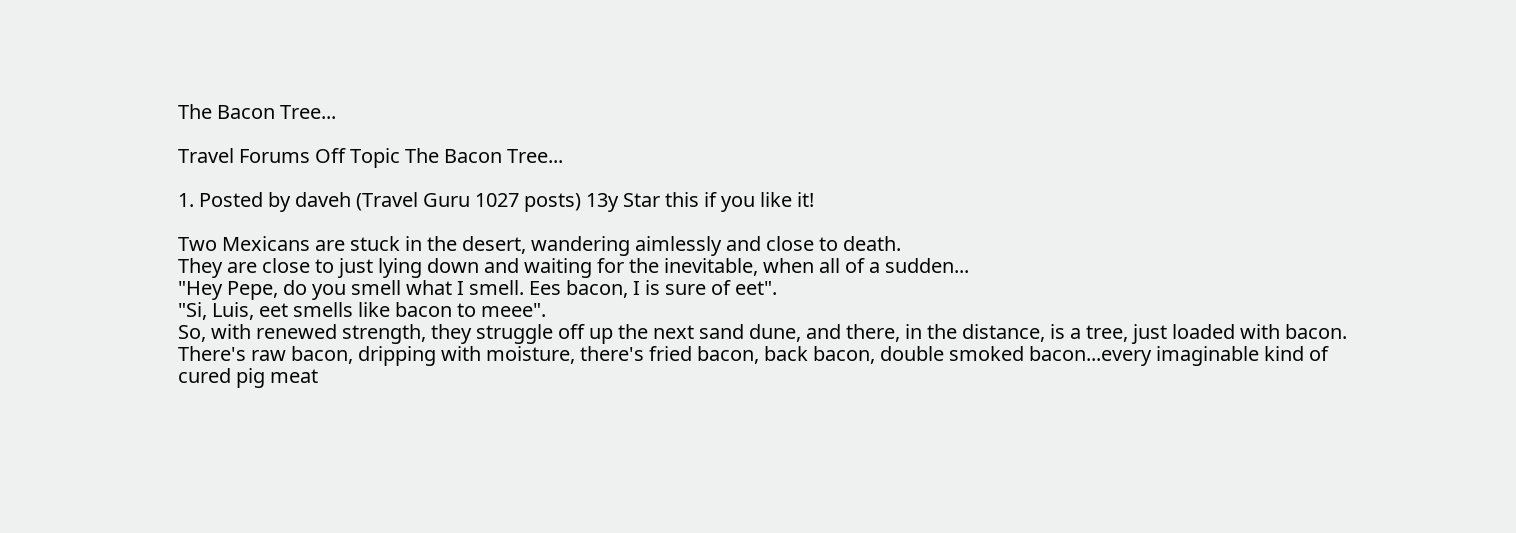The Bacon Tree...

Travel Forums Off Topic The Bacon Tree...

1. Posted by daveh (Travel Guru 1027 posts) 13y Star this if you like it!

Two Mexicans are stuck in the desert, wandering aimlessly and close to death.
They are close to just lying down and waiting for the inevitable, when all of a sudden...
"Hey Pepe, do you smell what I smell. Ees bacon, I is sure of eet".
"Si, Luis, eet smells like bacon to meee".
So, with renewed strength, they struggle off up the next sand dune, and there, in the distance, is a tree, just loaded with bacon.
There's raw bacon, dripping with moisture, there's fried bacon, back bacon, double smoked bacon...every imaginable kind of cured pig meat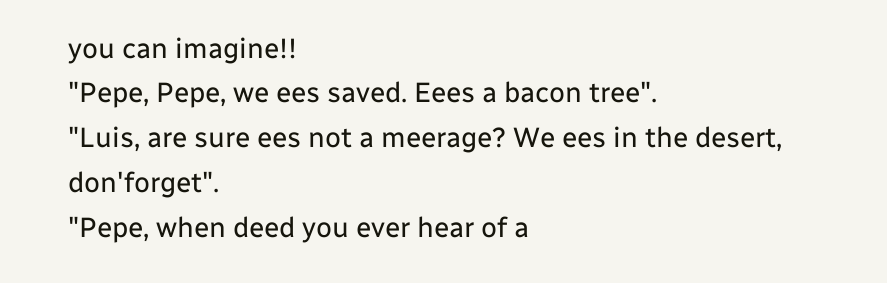you can imagine!!
"Pepe, Pepe, we ees saved. Eees a bacon tree".
"Luis, are sure ees not a meerage? We ees in the desert, don'forget".
"Pepe, when deed you ever hear of a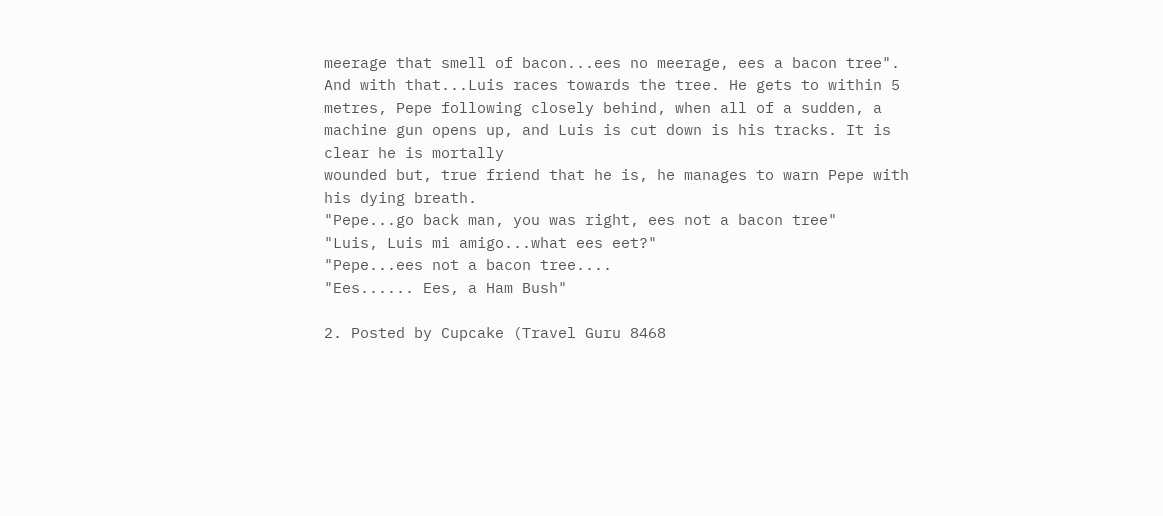meerage that smell of bacon...ees no meerage, ees a bacon tree".
And with that...Luis races towards the tree. He gets to within 5 metres, Pepe following closely behind, when all of a sudden, a machine gun opens up, and Luis is cut down is his tracks. It is clear he is mortally
wounded but, true friend that he is, he manages to warn Pepe with his dying breath.
"Pepe...go back man, you was right, ees not a bacon tree"
"Luis, Luis mi amigo...what ees eet?"
"Pepe...ees not a bacon tree....
"Ees...... Ees, a Ham Bush"

2. Posted by Cupcake (Travel Guru 8468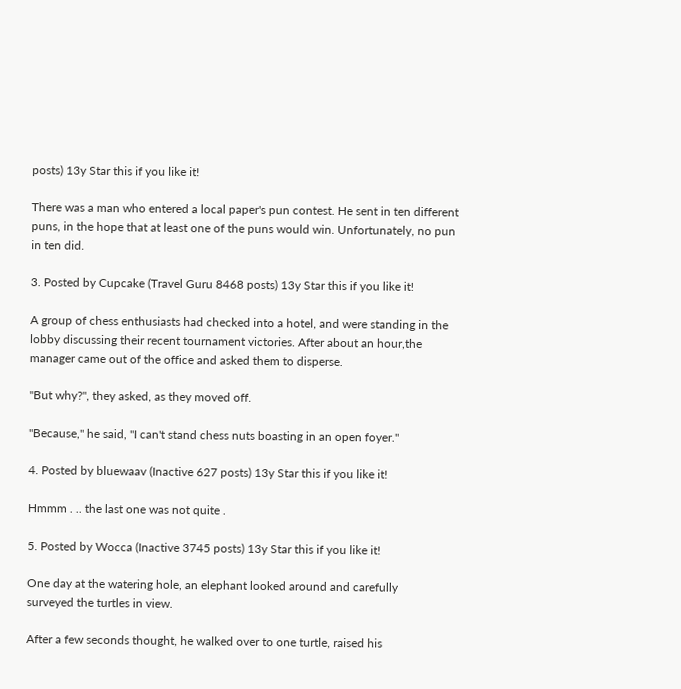posts) 13y Star this if you like it!

There was a man who entered a local paper's pun contest. He sent in ten different puns, in the hope that at least one of the puns would win. Unfortunately, no pun in ten did.

3. Posted by Cupcake (Travel Guru 8468 posts) 13y Star this if you like it!

A group of chess enthusiasts had checked into a hotel, and were standing in the lobby discussing their recent tournament victories. After about an hour,the manager came out of the office and asked them to disperse.

"But why?", they asked, as they moved off.

"Because," he said, "I can't stand chess nuts boasting in an open foyer."

4. Posted by bluewaav (Inactive 627 posts) 13y Star this if you like it!

Hmmm . .. the last one was not quite .

5. Posted by Wocca (Inactive 3745 posts) 13y Star this if you like it!

One day at the watering hole, an elephant looked around and carefully
surveyed the turtles in view.

After a few seconds thought, he walked over to one turtle, raised his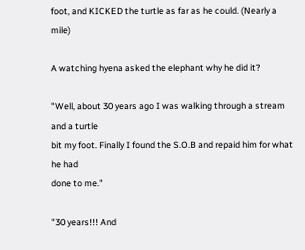foot, and KICKED the turtle as far as he could. (Nearly a mile)

A watching hyena asked the elephant why he did it?

"Well, about 30 years ago I was walking through a stream and a turtle
bit my foot. Finally I found the S.O.B and repaid him for what he had
done to me."

"30 years!!! And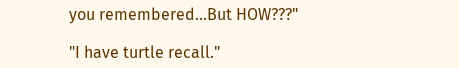you remembered...But HOW???"

"I have turtle recall."